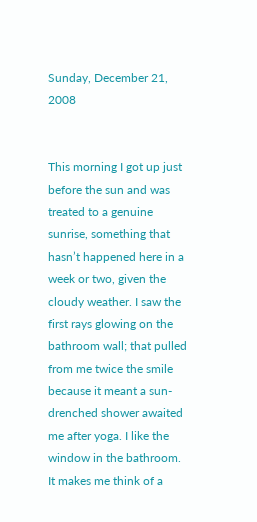Sunday, December 21, 2008


This morning I got up just before the sun and was treated to a genuine sunrise, something that hasn’t happened here in a week or two, given the cloudy weather. I saw the first rays glowing on the bathroom wall; that pulled from me twice the smile because it meant a sun-drenched shower awaited me after yoga. I like the window in the bathroom. It makes me think of a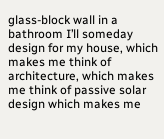glass-block wall in a bathroom I’ll someday design for my house, which makes me think of architecture, which makes me think of passive solar design which makes me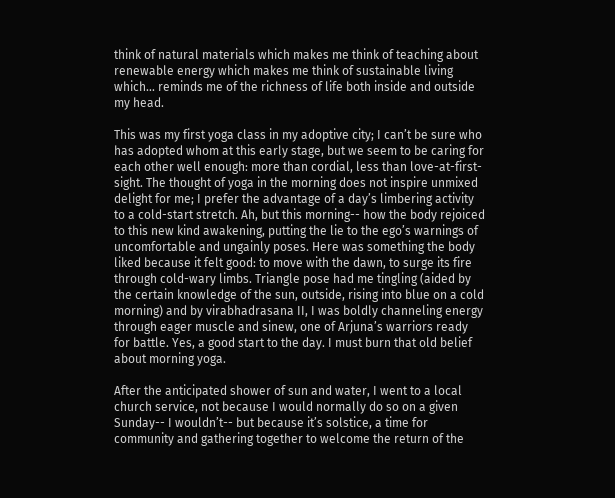think of natural materials which makes me think of teaching about renewable energy which makes me think of sustainable living which... reminds me of the richness of life both inside and outside my head.

This was my first yoga class in my adoptive city; I can’t be sure who has adopted whom at this early stage, but we seem to be caring for each other well enough: more than cordial, less than love-at-first-sight. The thought of yoga in the morning does not inspire unmixed delight for me; I prefer the advantage of a day’s limbering activity to a cold-start stretch. Ah, but this morning-- how the body rejoiced to this new kind awakening, putting the lie to the ego’s warnings of uncomfortable and ungainly poses. Here was something the body liked because it felt good: to move with the dawn, to surge its fire through cold-wary limbs. Triangle pose had me tingling (aided by the certain knowledge of the sun, outside, rising into blue on a cold morning) and by virabhadrasana II, I was boldly channeling energy through eager muscle and sinew, one of Arjuna’s warriors ready for battle. Yes, a good start to the day. I must burn that old belief about morning yoga.

After the anticipated shower of sun and water, I went to a local church service, not because I would normally do so on a given Sunday-- I wouldn’t-- but because it’s solstice, a time for community and gathering together to welcome the return of the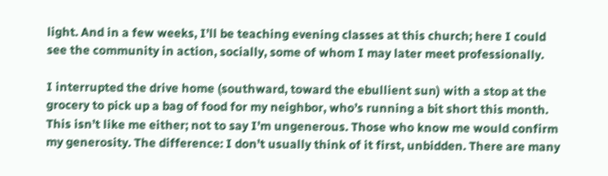light. And in a few weeks, I’ll be teaching evening classes at this church; here I could see the community in action, socially, some of whom I may later meet professionally.

I interrupted the drive home (southward, toward the ebullient sun) with a stop at the grocery to pick up a bag of food for my neighbor, who’s running a bit short this month. This isn’t like me either; not to say I’m ungenerous. Those who know me would confirm my generosity. The difference: I don’t usually think of it first, unbidden. There are many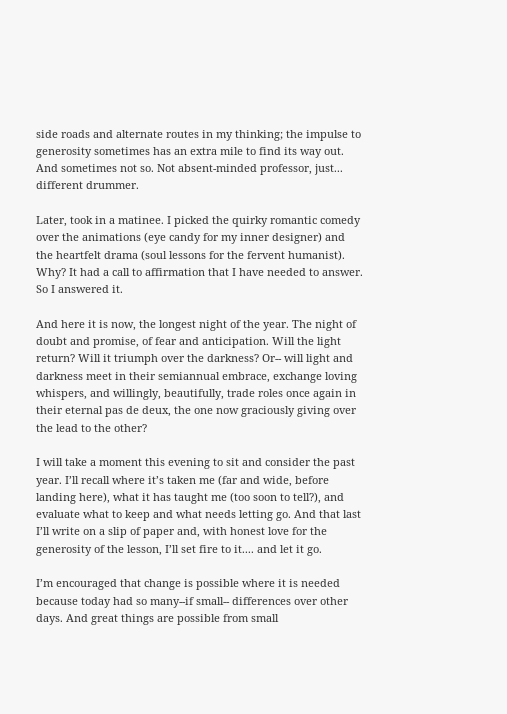side roads and alternate routes in my thinking; the impulse to generosity sometimes has an extra mile to find its way out. And sometimes not so. Not absent-minded professor, just... different drummer.

Later, took in a matinee. I picked the quirky romantic comedy over the animations (eye candy for my inner designer) and the heartfelt drama (soul lessons for the fervent humanist). Why? It had a call to affirmation that I have needed to answer. So I answered it.

And here it is now, the longest night of the year. The night of doubt and promise, of fear and anticipation. Will the light return? Will it triumph over the darkness? Or-- will light and darkness meet in their semiannual embrace, exchange loving whispers, and willingly, beautifully, trade roles once again in their eternal pas de deux, the one now graciously giving over the lead to the other?

I will take a moment this evening to sit and consider the past year. I’ll recall where it’s taken me (far and wide, before landing here), what it has taught me (too soon to tell?), and evaluate what to keep and what needs letting go. And that last I’ll write on a slip of paper and, with honest love for the generosity of the lesson, I’ll set fire to it.... and let it go.

I’m encouraged that change is possible where it is needed because today had so many--if small-- differences over other days. And great things are possible from small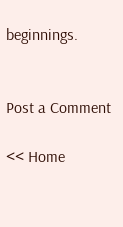beginnings.


Post a Comment

<< Home